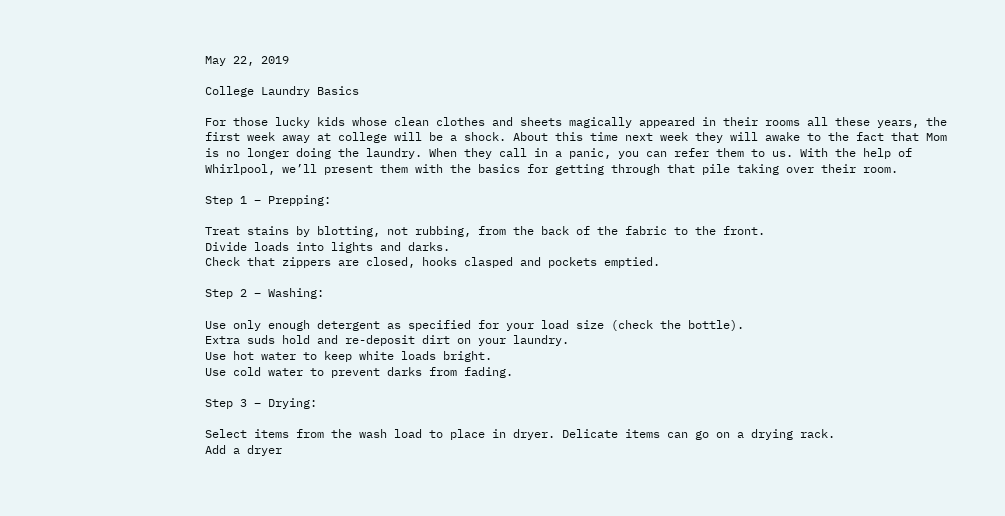May 22, 2019

College Laundry Basics

For those lucky kids whose clean clothes and sheets magically appeared in their rooms all these years, the first week away at college will be a shock. About this time next week they will awake to the fact that Mom is no longer doing the laundry. When they call in a panic, you can refer them to us. With the help of Whirlpool, we’ll present them with the basics for getting through that pile taking over their room.

Step 1 – Prepping:

Treat stains by blotting, not rubbing, from the back of the fabric to the front.
Divide loads into lights and darks.
Check that zippers are closed, hooks clasped and pockets emptied.

Step 2 – Washing:

Use only enough detergent as specified for your load size (check the bottle).
Extra suds hold and re-deposit dirt on your laundry.
Use hot water to keep white loads bright.
Use cold water to prevent darks from fading.

Step 3 – Drying:

Select items from the wash load to place in dryer. Delicate items can go on a drying rack.
Add a dryer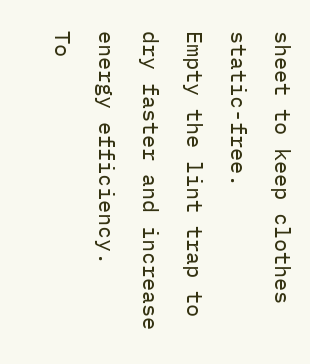sheet to keep clothes static-free.
Empty the lint trap to dry faster and increase energy efficiency.
To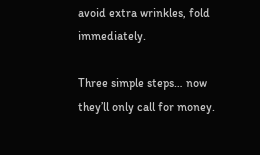avoid extra wrinkles, fold immediately.

Three simple steps… now they’ll only call for money.